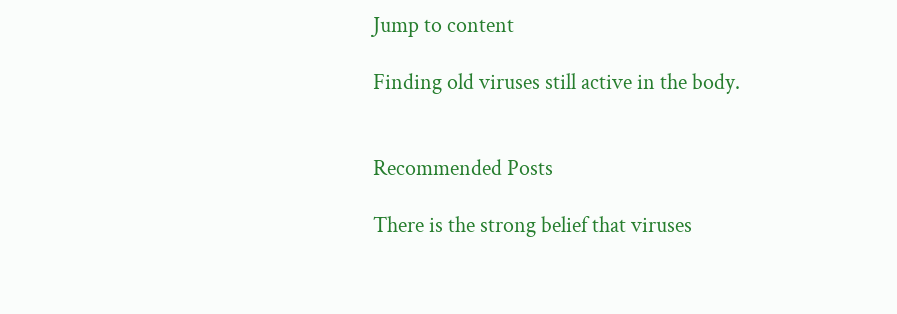Jump to content

Finding old viruses still active in the body.


Recommended Posts

There is the strong belief that viruses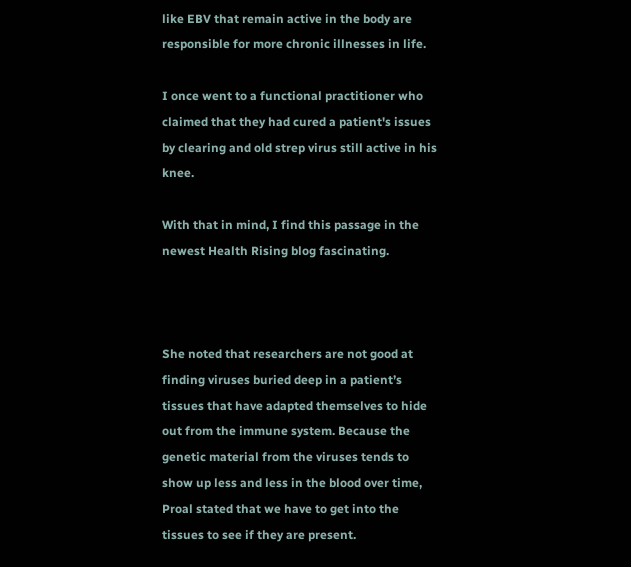like EBV that remain active in the body are responsible for more chronic illnesses in life.

I once went to a functional practitioner who claimed that they had cured a patient's issues by clearing and old strep virus still active in his knee.

With that in mind, I find this passage in the newest Health Rising blog fascinating.



She noted that researchers are not good at finding viruses buried deep in a patient’s tissues that have adapted themselves to hide out from the immune system. Because the genetic material from the viruses tends to show up less and less in the blood over time, Proal stated that we have to get into the tissues to see if they are present.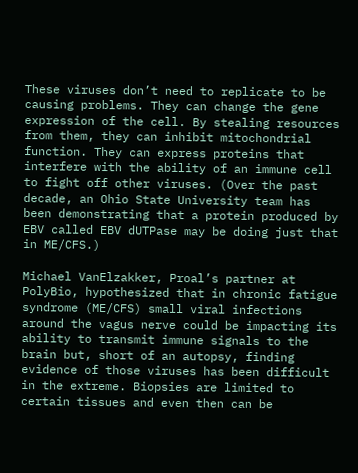These viruses don’t need to replicate to be causing problems. They can change the gene expression of the cell. By stealing resources from them, they can inhibit mitochondrial function. They can express proteins that interfere with the ability of an immune cell to fight off other viruses. (Over the past decade, an Ohio State University team has been demonstrating that a protein produced by EBV called EBV dUTPase may be doing just that in ME/CFS.)

Michael VanElzakker, Proal’s partner at PolyBio, hypothesized that in chronic fatigue syndrome (ME/CFS) small viral infections around the vagus nerve could be impacting its ability to transmit immune signals to the brain but, short of an autopsy, finding evidence of those viruses has been difficult in the extreme. Biopsies are limited to certain tissues and even then can be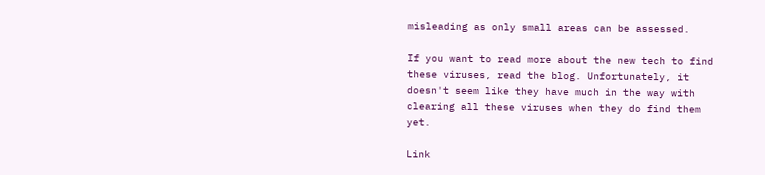misleading as only small areas can be assessed.

If you want to read more about the new tech to find these viruses, read the blog. Unfortunately, it doesn't seem like they have much in the way with clearing all these viruses when they do find them yet.

Link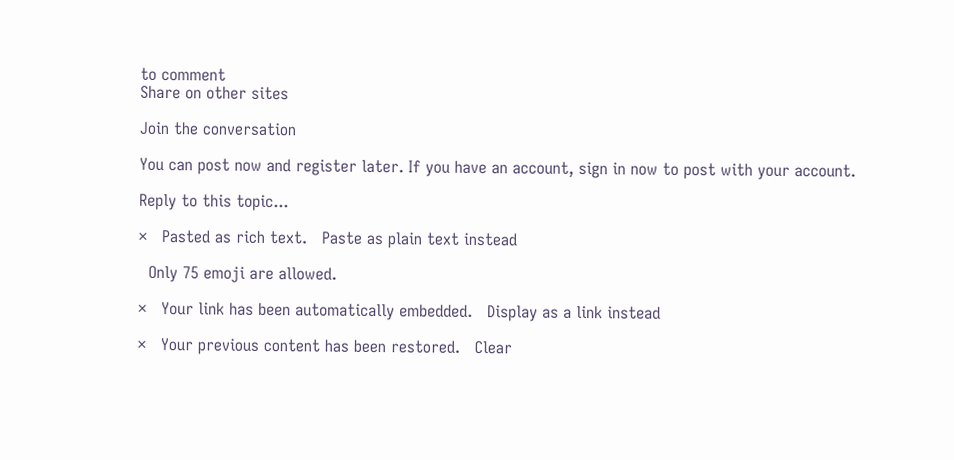to comment
Share on other sites

Join the conversation

You can post now and register later. If you have an account, sign in now to post with your account.

Reply to this topic...

×   Pasted as rich text.   Paste as plain text instead

  Only 75 emoji are allowed.

×   Your link has been automatically embedded.   Display as a link instead

×   Your previous content has been restored.   Clear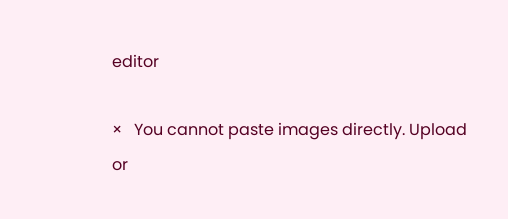editor

×   You cannot paste images directly. Upload or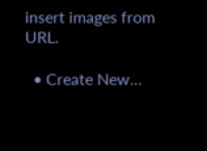insert images from URL.

  • Create New...